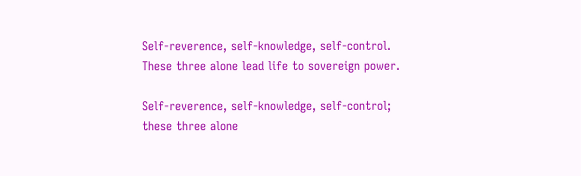Self-reverence, self-knowledge, self-control. These three alone lead life to sovereign power.

Self-reverence, self-knowledge, self-control; these three alone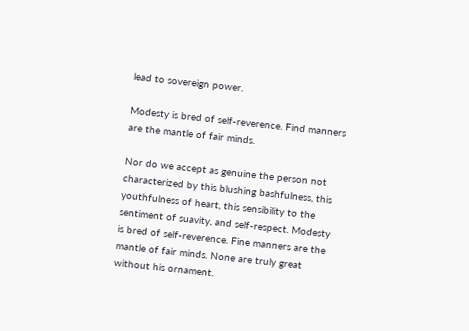lead to sovereign power.

Modesty is bred of self-reverence. Find manners are the mantle of fair minds.

Nor do we accept as genuine the person not characterized by this blushing bashfulness, this youthfulness of heart, this sensibility to the sentiment of suavity, and self-respect. Modesty is bred of self-reverence. Fine manners are the mantle of fair minds. None are truly great without his ornament.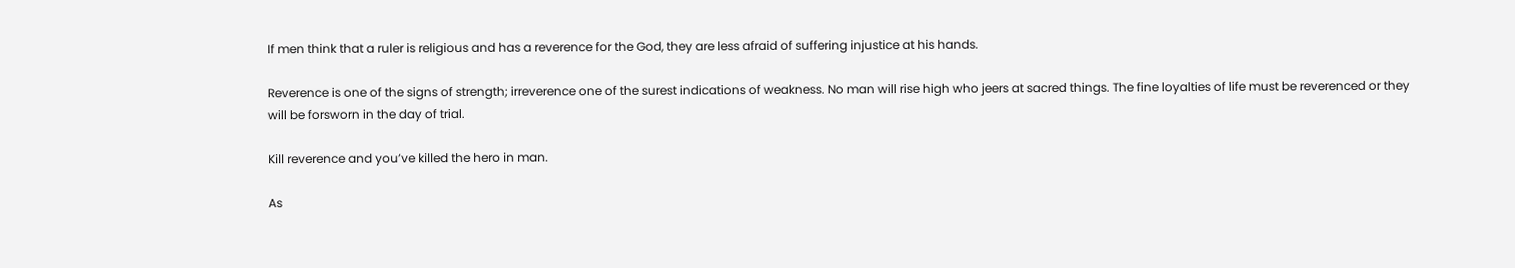If men think that a ruler is religious and has a reverence for the God, they are less afraid of suffering injustice at his hands.

Reverence is one of the signs of strength; irreverence one of the surest indications of weakness. No man will rise high who jeers at sacred things. The fine loyalties of life must be reverenced or they will be forsworn in the day of trial.

Kill reverence and you’ve killed the hero in man.

As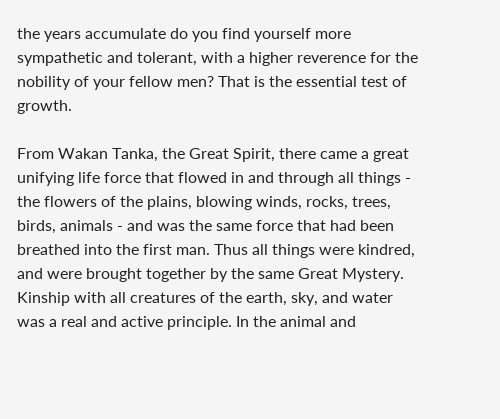the years accumulate do you find yourself more sympathetic and tolerant, with a higher reverence for the nobility of your fellow men? That is the essential test of growth.

From Wakan Tanka, the Great Spirit, there came a great unifying life force that flowed in and through all things - the flowers of the plains, blowing winds, rocks, trees, birds, animals - and was the same force that had been breathed into the first man. Thus all things were kindred, and were brought together by the same Great Mystery. Kinship with all creatures of the earth, sky, and water was a real and active principle. In the animal and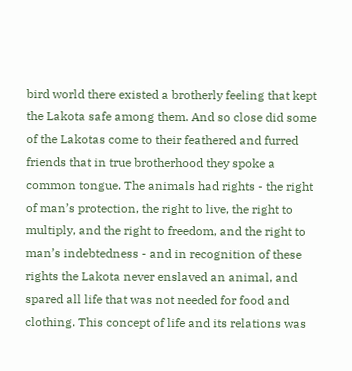bird world there existed a brotherly feeling that kept the Lakota safe among them. And so close did some of the Lakotas come to their feathered and furred friends that in true brotherhood they spoke a common tongue. The animals had rights - the right of man’s protection, the right to live, the right to multiply, and the right to freedom, and the right to man’s indebtedness - and in recognition of these rights the Lakota never enslaved an animal, and spared all life that was not needed for food and clothing. This concept of life and its relations was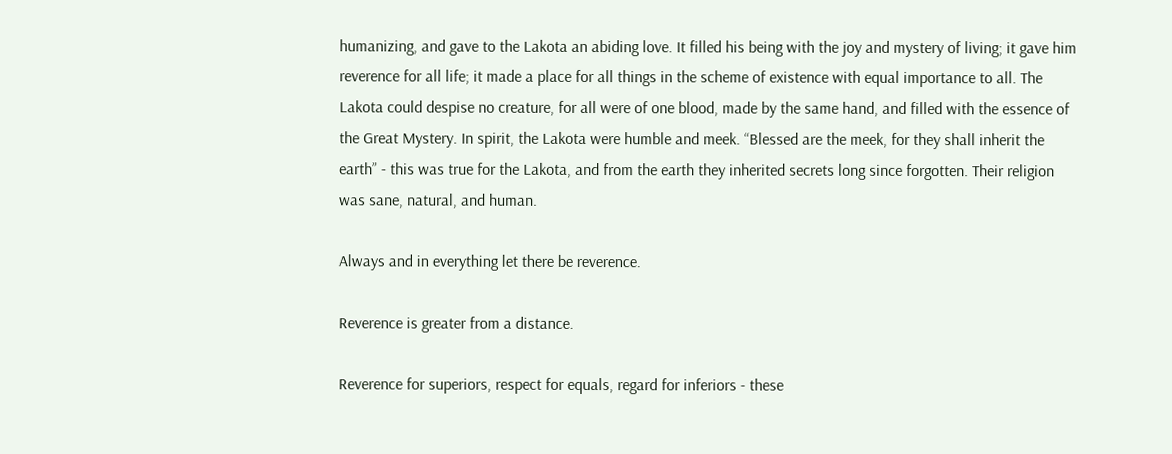humanizing, and gave to the Lakota an abiding love. It filled his being with the joy and mystery of living; it gave him reverence for all life; it made a place for all things in the scheme of existence with equal importance to all. The Lakota could despise no creature, for all were of one blood, made by the same hand, and filled with the essence of the Great Mystery. In spirit, the Lakota were humble and meek. “Blessed are the meek, for they shall inherit the earth” - this was true for the Lakota, and from the earth they inherited secrets long since forgotten. Their religion was sane, natural, and human.

Always and in everything let there be reverence.

Reverence is greater from a distance.

Reverence for superiors, respect for equals, regard for inferiors - these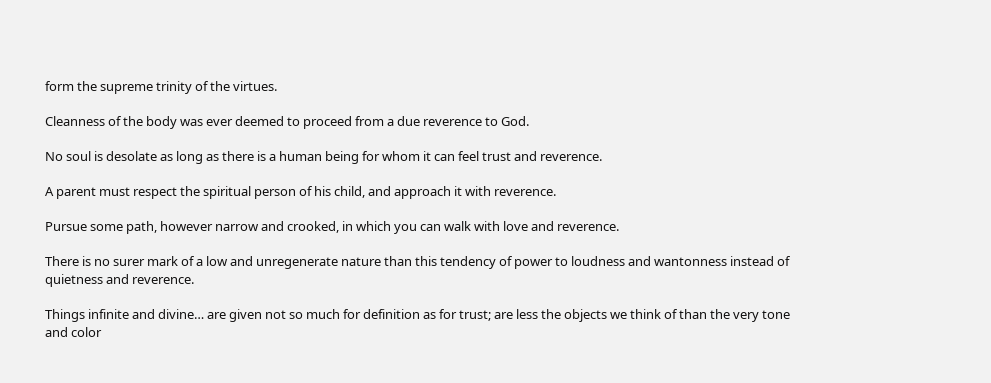form the supreme trinity of the virtues.

Cleanness of the body was ever deemed to proceed from a due reverence to God.

No soul is desolate as long as there is a human being for whom it can feel trust and reverence.

A parent must respect the spiritual person of his child, and approach it with reverence.

Pursue some path, however narrow and crooked, in which you can walk with love and reverence.

There is no surer mark of a low and unregenerate nature than this tendency of power to loudness and wantonness instead of quietness and reverence.

Things infinite and divine… are given not so much for definition as for trust; are less the objects we think of than the very tone and color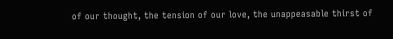of our thought, the tension of our love, the unappeasable thirst of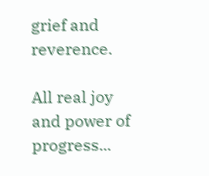grief and reverence.

All real joy and power of progress...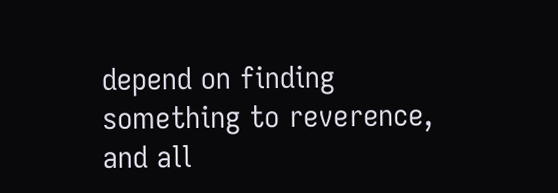depend on finding something to reverence, and all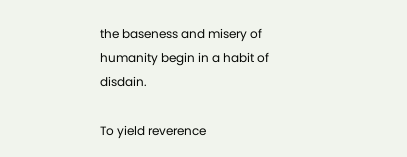the baseness and misery of humanity begin in a habit of disdain.

To yield reverence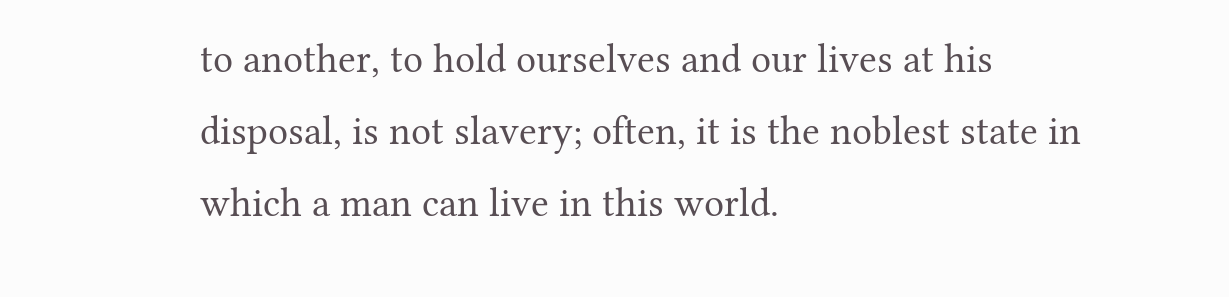to another, to hold ourselves and our lives at his disposal, is not slavery; often, it is the noblest state in which a man can live in this world.